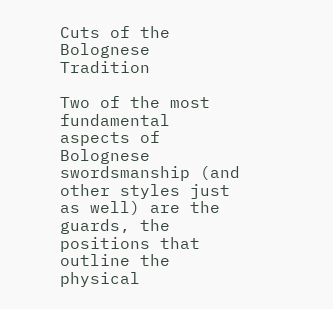Cuts of the Bolognese Tradition

Two of the most fundamental aspects of Bolognese swordsmanship (and other styles just as well) are the guards, the positions that outline the physical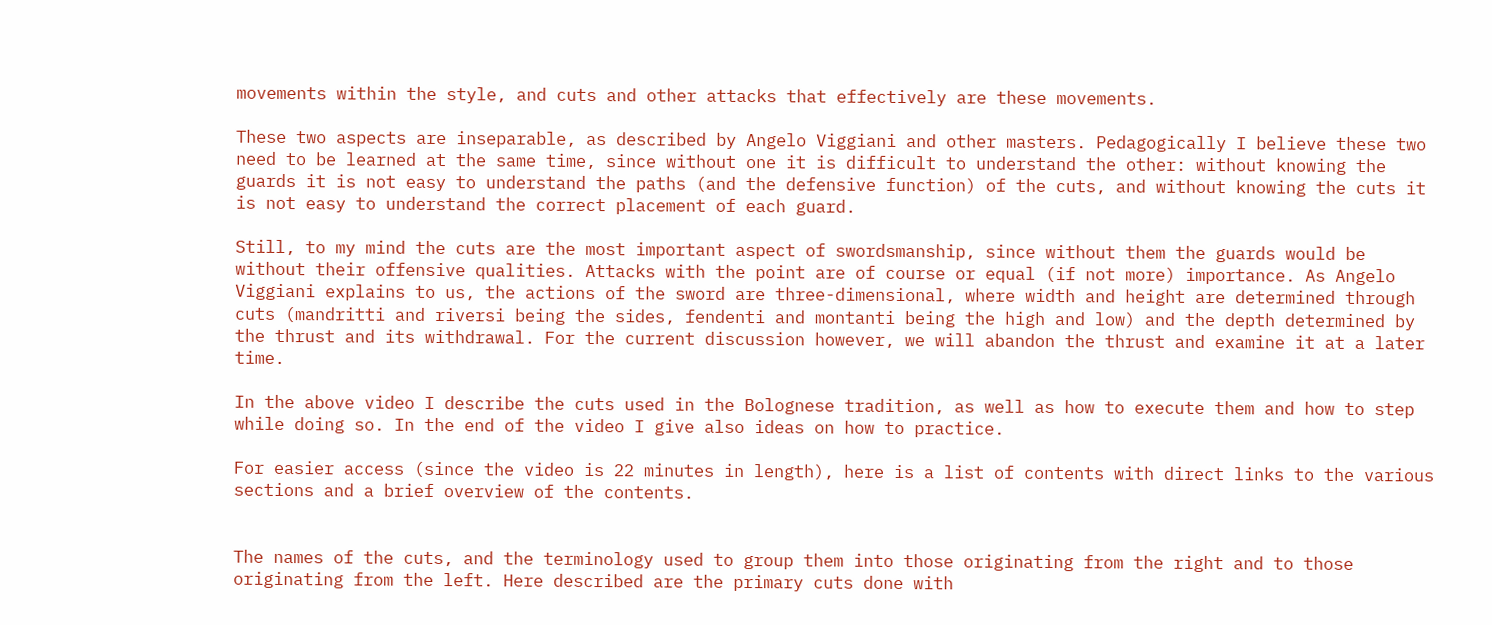movements within the style, and cuts and other attacks that effectively are these movements.

These two aspects are inseparable, as described by Angelo Viggiani and other masters. Pedagogically I believe these two need to be learned at the same time, since without one it is difficult to understand the other: without knowing the guards it is not easy to understand the paths (and the defensive function) of the cuts, and without knowing the cuts it is not easy to understand the correct placement of each guard.

Still, to my mind the cuts are the most important aspect of swordsmanship, since without them the guards would be without their offensive qualities. Attacks with the point are of course or equal (if not more) importance. As Angelo Viggiani explains to us, the actions of the sword are three-dimensional, where width and height are determined through cuts (mandritti and riversi being the sides, fendenti and montanti being the high and low) and the depth determined by the thrust and its withdrawal. For the current discussion however, we will abandon the thrust and examine it at a later time.

In the above video I describe the cuts used in the Bolognese tradition, as well as how to execute them and how to step while doing so. In the end of the video I give also ideas on how to practice.

For easier access (since the video is 22 minutes in length), here is a list of contents with direct links to the various sections and a brief overview of the contents.


The names of the cuts, and the terminology used to group them into those originating from the right and to those originating from the left. Here described are the primary cuts done with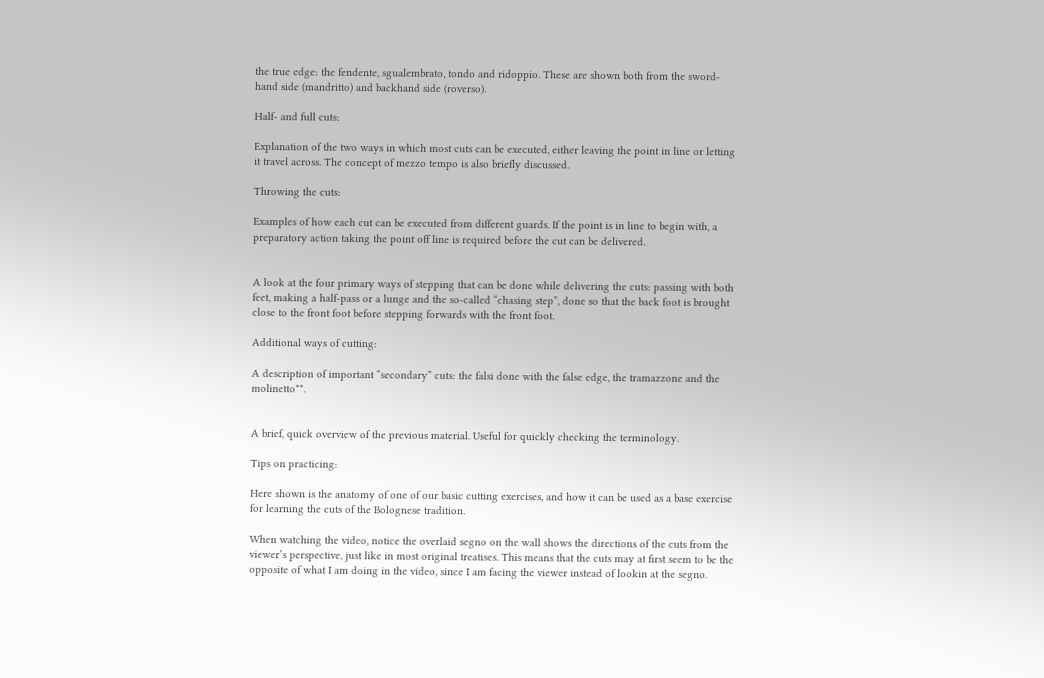the true edge: the fendente, sgualembrato, tondo and ridoppio. These are shown both from the sword-hand side (mandritto) and backhand side (roverso).

Half- and full cuts:

Explanation of the two ways in which most cuts can be executed, either leaving the point in line or letting it travel across. The concept of mezzo tempo is also briefly discussed.

Throwing the cuts:

Examples of how each cut can be executed from different guards. If the point is in line to begin with, a preparatory action taking the point off line is required before the cut can be delivered.


A look at the four primary ways of stepping that can be done while delivering the cuts: passing with both feet, making a half-pass or a lunge and the so-called “chasing step”, done so that the back foot is brought close to the front foot before stepping forwards with the front foot.

Additional ways of cutting:

A description of important “secondary” cuts: the falsi done with the false edge, the tramazzone and the molinetto**.


A brief, quick overview of the previous material. Useful for quickly checking the terminology.

Tips on practicing:

Here shown is the anatomy of one of our basic cutting exercises, and how it can be used as a base exercise for learning the cuts of the Bolognese tradition.

When watching the video, notice the overlaid segno on the wall shows the directions of the cuts from the viewer’s perspective, just like in most original treatises. This means that the cuts may at first seem to be the opposite of what I am doing in the video, since I am facing the viewer instead of lookin at the segno.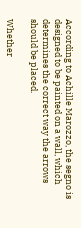According to Achille Marozzo, the segno is designed to be painted on a wall, which determines the correct way the arrows should be placed.

Whether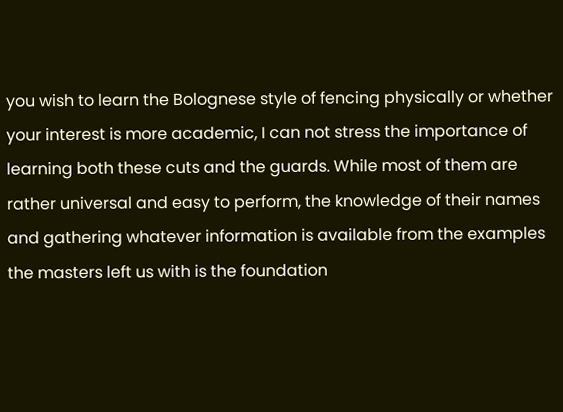you wish to learn the Bolognese style of fencing physically or whether your interest is more academic, I can not stress the importance of learning both these cuts and the guards. While most of them are rather universal and easy to perform, the knowledge of their names and gathering whatever information is available from the examples the masters left us with is the foundation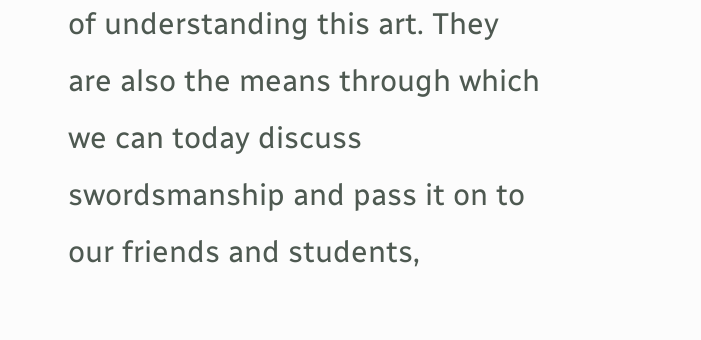of understanding this art. They are also the means through which we can today discuss swordsmanship and pass it on to our friends and students,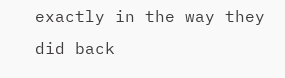exactly in the way they did back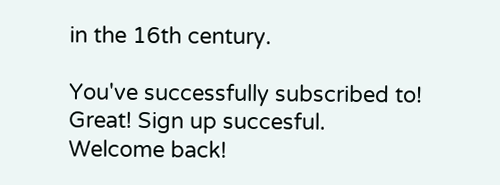in the 16th century.

You've successfully subscribed to!
Great! Sign up succesful.
Welcome back!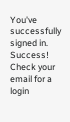You've successfully signed in.
Success! Check your email for a login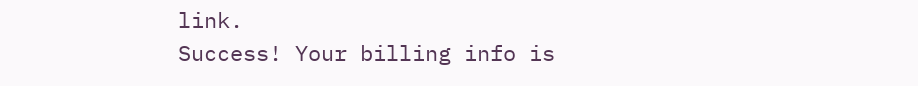link.
Success! Your billing info is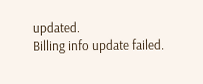updated.
Billing info update failed.